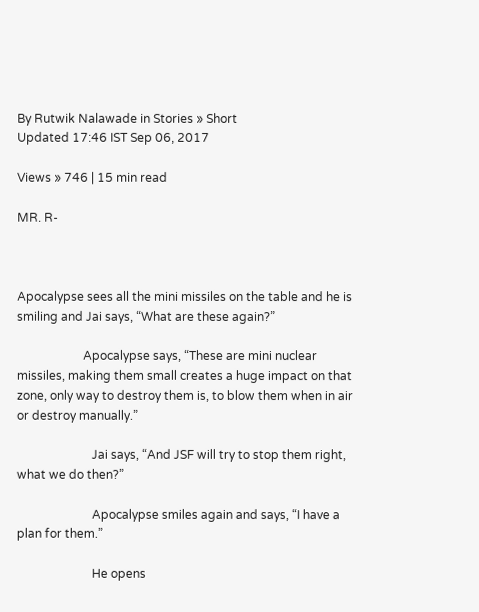By Rutwik Nalawade in Stories » Short
Updated 17:46 IST Sep 06, 2017

Views » 746 | 15 min read

MR. R-



Apocalypse sees all the mini missiles on the table and he is smiling and Jai says, “What are these again?”

                      Apocalypse says, “These are mini nuclear missiles, making them small creates a huge impact on that zone, only way to destroy them is, to blow them when in air or destroy manually.”

                         Jai says, “And JSF will try to stop them right, what we do then?”

                         Apocalypse smiles again and says, “I have a plan for them.”

                         He opens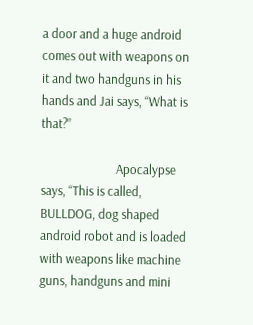a door and a huge android comes out with weapons on it and two handguns in his hands and Jai says, “What is that?”

                         Apocalypse says, “This is called, BULLDOG, dog shaped android robot and is loaded with weapons like machine guns, handguns and mini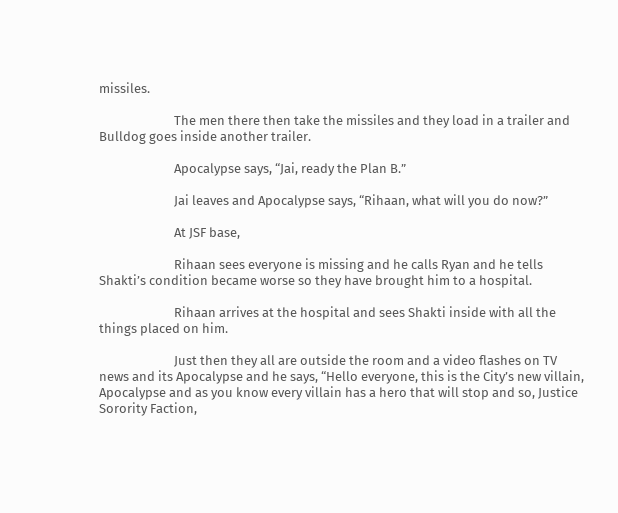missiles.

                         The men there then take the missiles and they load in a trailer and Bulldog goes inside another trailer.

                         Apocalypse says, “Jai, ready the Plan B.”

                         Jai leaves and Apocalypse says, “Rihaan, what will you do now?”

                         At JSF base,

                         Rihaan sees everyone is missing and he calls Ryan and he tells Shakti’s condition became worse so they have brought him to a hospital.

                         Rihaan arrives at the hospital and sees Shakti inside with all the things placed on him.

                         Just then they all are outside the room and a video flashes on TV news and its Apocalypse and he says, “Hello everyone, this is the City’s new villain, Apocalypse and as you know every villain has a hero that will stop and so, Justice Sorority Faction,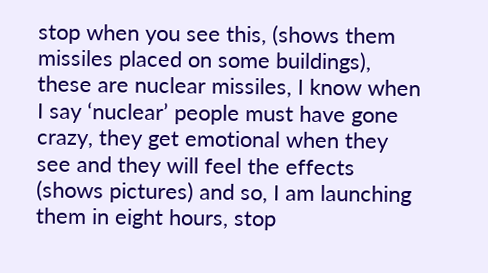stop when you see this, (shows them missiles placed on some buildings), these are nuclear missiles, I know when I say ‘nuclear’ people must have gone crazy, they get emotional when they see and they will feel the effects (shows pictures) and so, I am launching them in eight hours, stop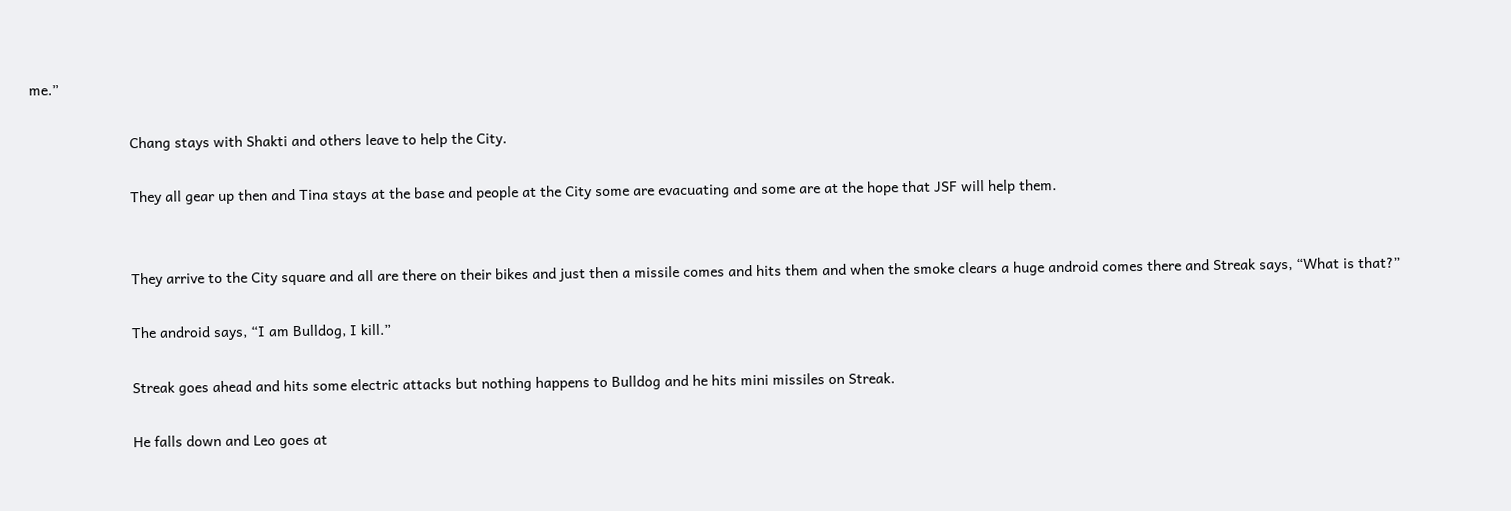me.”

                         Chang stays with Shakti and others leave to help the City.

                         They all gear up then and Tina stays at the base and people at the City some are evacuating and some are at the hope that JSF will help them.


                         They arrive to the City square and all are there on their bikes and just then a missile comes and hits them and when the smoke clears a huge android comes there and Streak says, “What is that?”

                         The android says, “I am Bulldog, I kill.”

                         Streak goes ahead and hits some electric attacks but nothing happens to Bulldog and he hits mini missiles on Streak.

                         He falls down and Leo goes at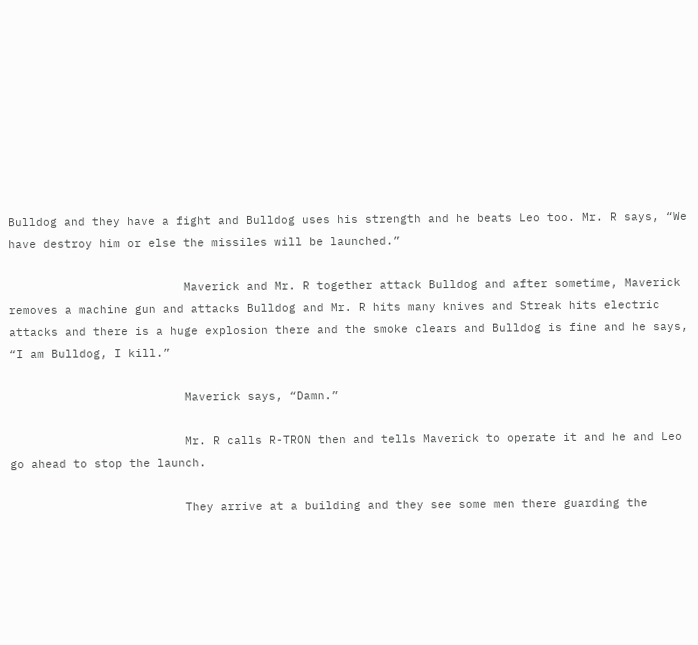Bulldog and they have a fight and Bulldog uses his strength and he beats Leo too. Mr. R says, “We have destroy him or else the missiles will be launched.”

                         Maverick and Mr. R together attack Bulldog and after sometime, Maverick removes a machine gun and attacks Bulldog and Mr. R hits many knives and Streak hits electric attacks and there is a huge explosion there and the smoke clears and Bulldog is fine and he says, “I am Bulldog, I kill.”

                         Maverick says, “Damn.”

                         Mr. R calls R-TRON then and tells Maverick to operate it and he and Leo go ahead to stop the launch.

                         They arrive at a building and they see some men there guarding the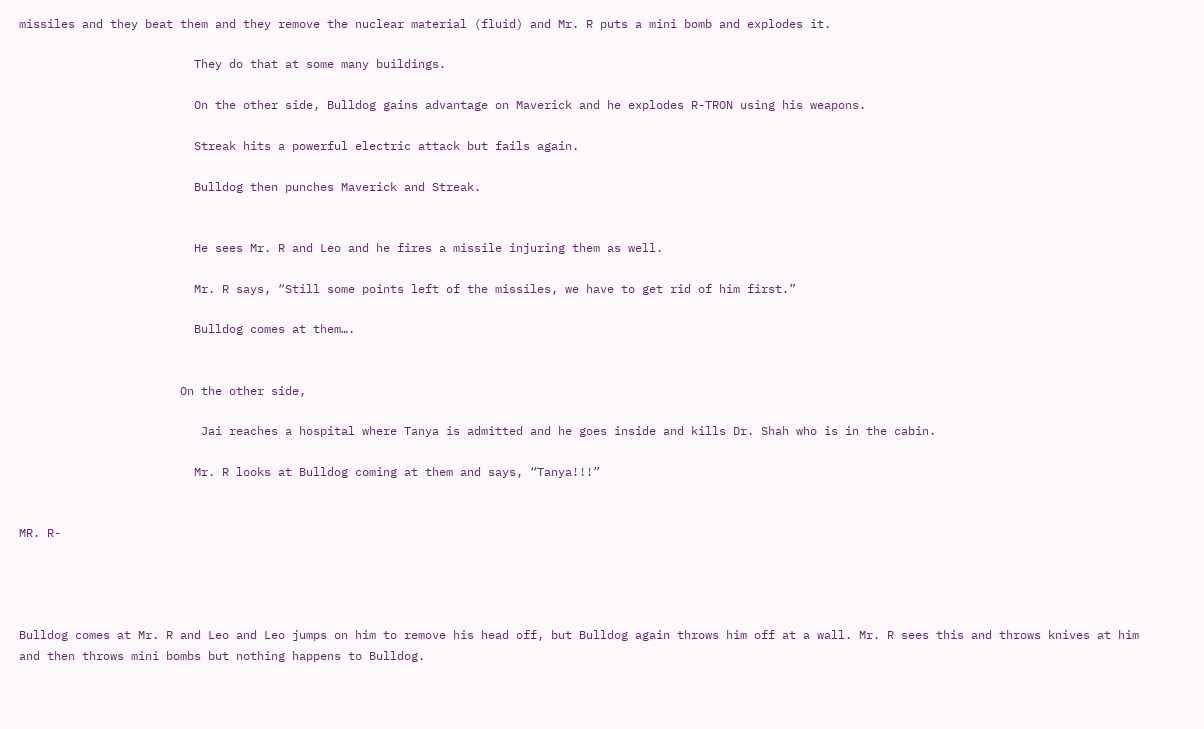missiles and they beat them and they remove the nuclear material (fluid) and Mr. R puts a mini bomb and explodes it.

                         They do that at some many buildings.

                         On the other side, Bulldog gains advantage on Maverick and he explodes R-TRON using his weapons.

                         Streak hits a powerful electric attack but fails again.

                         Bulldog then punches Maverick and Streak.


                         He sees Mr. R and Leo and he fires a missile injuring them as well.

                         Mr. R says, “Still some points left of the missiles, we have to get rid of him first.”

                         Bulldog comes at them….


                       On the other side,

                          Jai reaches a hospital where Tanya is admitted and he goes inside and kills Dr. Shah who is in the cabin.

                         Mr. R looks at Bulldog coming at them and says, “Tanya!!!”


MR. R-




Bulldog comes at Mr. R and Leo and Leo jumps on him to remove his head off, but Bulldog again throws him off at a wall. Mr. R sees this and throws knives at him and then throws mini bombs but nothing happens to Bulldog.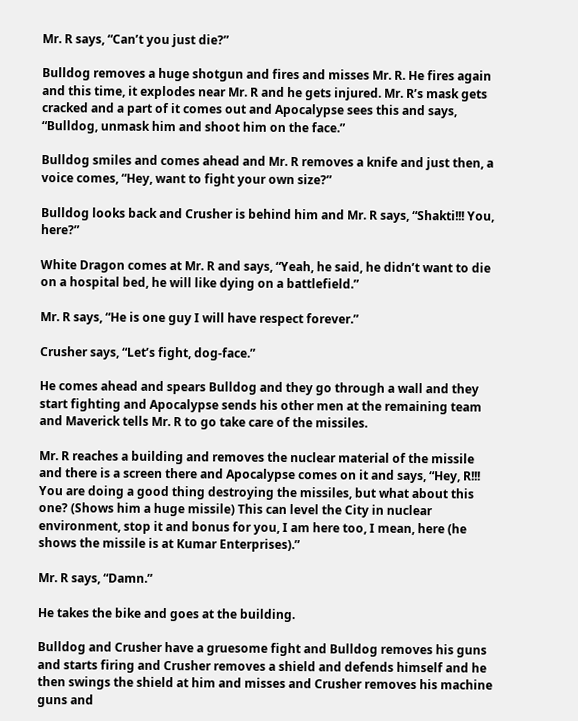Mr. R says, “Can’t you just die?”

Bulldog removes a huge shotgun and fires and misses Mr. R. He fires again and this time, it explodes near Mr. R and he gets injured. Mr. R’s mask gets cracked and a part of it comes out and Apocalypse sees this and says, “Bulldog, unmask him and shoot him on the face.”

Bulldog smiles and comes ahead and Mr. R removes a knife and just then, a voice comes, “Hey, want to fight your own size?”

Bulldog looks back and Crusher is behind him and Mr. R says, “Shakti!!! You, here?”

White Dragon comes at Mr. R and says, “Yeah, he said, he didn’t want to die on a hospital bed, he will like dying on a battlefield.”

Mr. R says, “He is one guy I will have respect forever.”

Crusher says, “Let’s fight, dog-face.”

He comes ahead and spears Bulldog and they go through a wall and they start fighting and Apocalypse sends his other men at the remaining team and Maverick tells Mr. R to go take care of the missiles.

Mr. R reaches a building and removes the nuclear material of the missile and there is a screen there and Apocalypse comes on it and says, “Hey, R!!! You are doing a good thing destroying the missiles, but what about this one? (Shows him a huge missile) This can level the City in nuclear environment, stop it and bonus for you, I am here too, I mean, here (he shows the missile is at Kumar Enterprises).”

Mr. R says, “Damn.”

He takes the bike and goes at the building.

Bulldog and Crusher have a gruesome fight and Bulldog removes his guns and starts firing and Crusher removes a shield and defends himself and he then swings the shield at him and misses and Crusher removes his machine guns and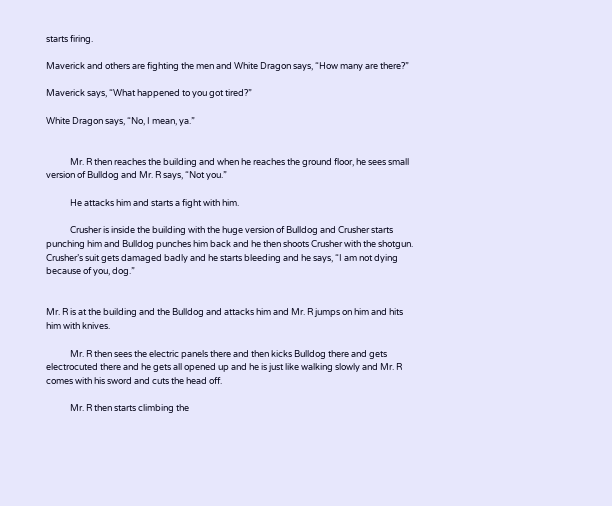starts firing.

Maverick and others are fighting the men and White Dragon says, “How many are there?”

Maverick says, “What happened to you got tired?”

White Dragon says, “No, I mean, ya.”


            Mr. R then reaches the building and when he reaches the ground floor, he sees small version of Bulldog and Mr. R says, “Not you.”

            He attacks him and starts a fight with him.

            Crusher is inside the building with the huge version of Bulldog and Crusher starts punching him and Bulldog punches him back and he then shoots Crusher with the shotgun. Crusher’s suit gets damaged badly and he starts bleeding and he says, “I am not dying because of you, dog.”


Mr. R is at the building and the Bulldog and attacks him and Mr. R jumps on him and hits him with knives.

            Mr. R then sees the electric panels there and then kicks Bulldog there and gets electrocuted there and he gets all opened up and he is just like walking slowly and Mr. R comes with his sword and cuts the head off.

            Mr. R then starts climbing the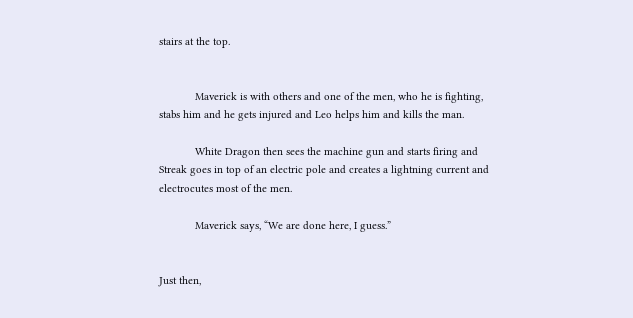stairs at the top.


            Maverick is with others and one of the men, who he is fighting, stabs him and he gets injured and Leo helps him and kills the man.

            White Dragon then sees the machine gun and starts firing and Streak goes in top of an electric pole and creates a lightning current and electrocutes most of the men.

            Maverick says, “We are done here, I guess.”


Just then,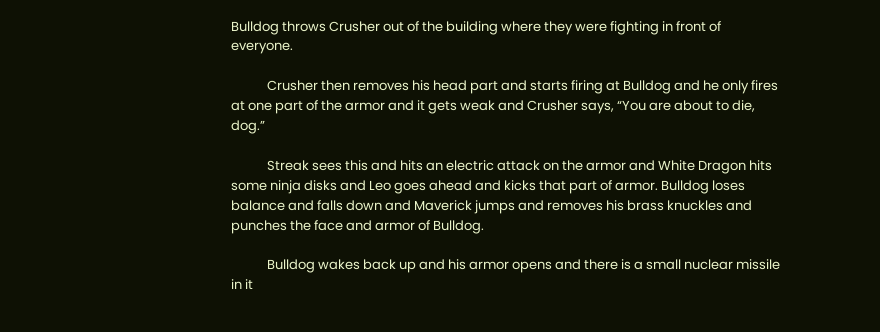Bulldog throws Crusher out of the building where they were fighting in front of everyone.

            Crusher then removes his head part and starts firing at Bulldog and he only fires at one part of the armor and it gets weak and Crusher says, “You are about to die, dog.”

            Streak sees this and hits an electric attack on the armor and White Dragon hits some ninja disks and Leo goes ahead and kicks that part of armor. Bulldog loses balance and falls down and Maverick jumps and removes his brass knuckles and punches the face and armor of Bulldog.

            Bulldog wakes back up and his armor opens and there is a small nuclear missile in it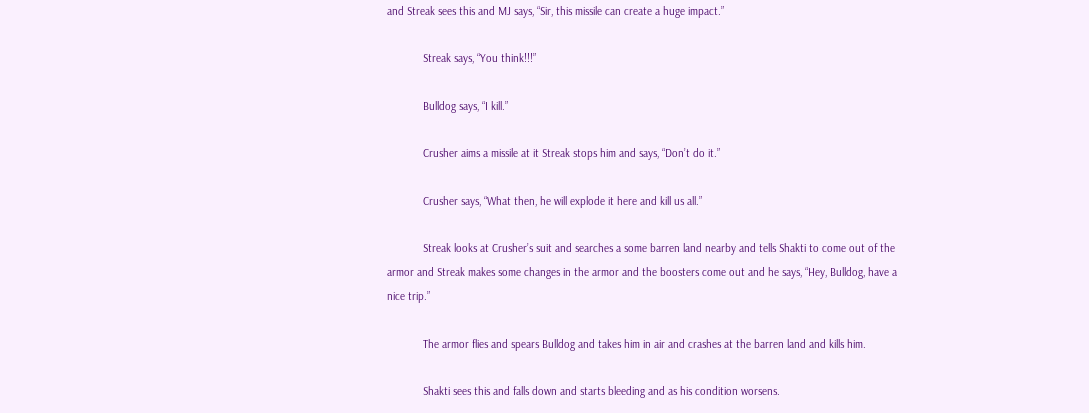and Streak sees this and MJ says, “Sir, this missile can create a huge impact.”

            Streak says, “You think!!!”

            Bulldog says, “I kill.”

            Crusher aims a missile at it Streak stops him and says, “Don’t do it.”

            Crusher says, “What then, he will explode it here and kill us all.”

            Streak looks at Crusher’s suit and searches a some barren land nearby and tells Shakti to come out of the armor and Streak makes some changes in the armor and the boosters come out and he says, “Hey, Bulldog, have a nice trip.”

            The armor flies and spears Bulldog and takes him in air and crashes at the barren land and kills him.

            Shakti sees this and falls down and starts bleeding and as his condition worsens.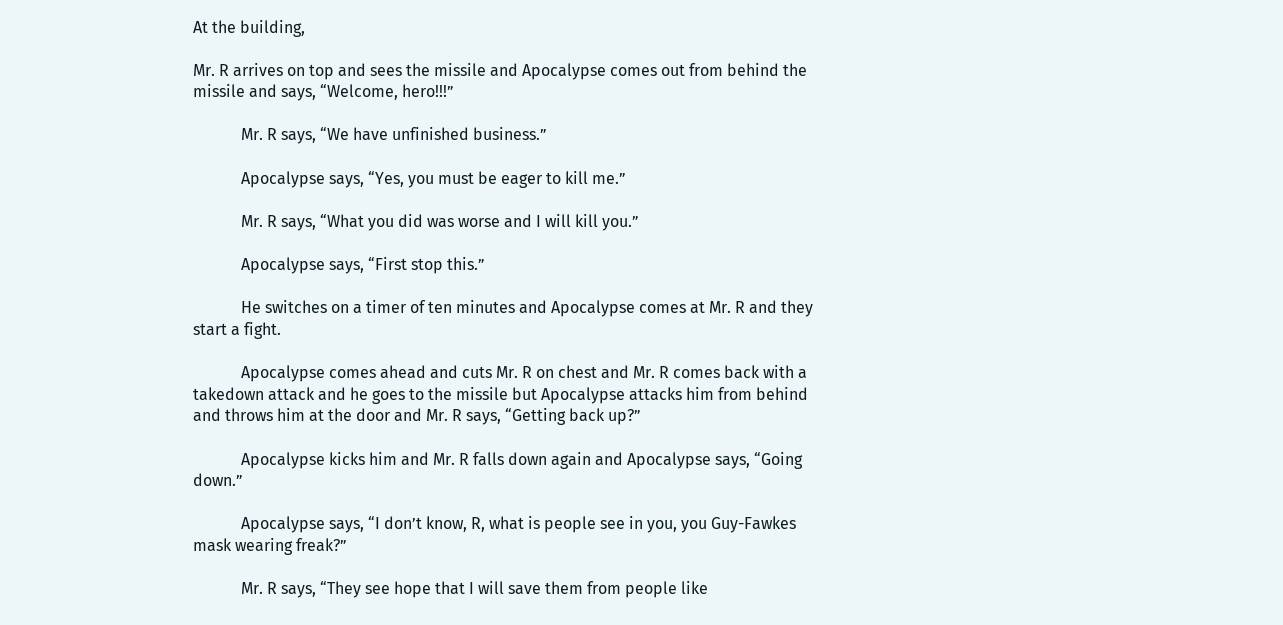At the building,

Mr. R arrives on top and sees the missile and Apocalypse comes out from behind the missile and says, “Welcome, hero!!!”

            Mr. R says, “We have unfinished business.”

            Apocalypse says, “Yes, you must be eager to kill me.”

            Mr. R says, “What you did was worse and I will kill you.”

            Apocalypse says, “First stop this.”

            He switches on a timer of ten minutes and Apocalypse comes at Mr. R and they start a fight.

            Apocalypse comes ahead and cuts Mr. R on chest and Mr. R comes back with a takedown attack and he goes to the missile but Apocalypse attacks him from behind and throws him at the door and Mr. R says, “Getting back up?”

            Apocalypse kicks him and Mr. R falls down again and Apocalypse says, “Going down.”

            Apocalypse says, “I don’t know, R, what is people see in you, you Guy-Fawkes mask wearing freak?”

            Mr. R says, “They see hope that I will save them from people like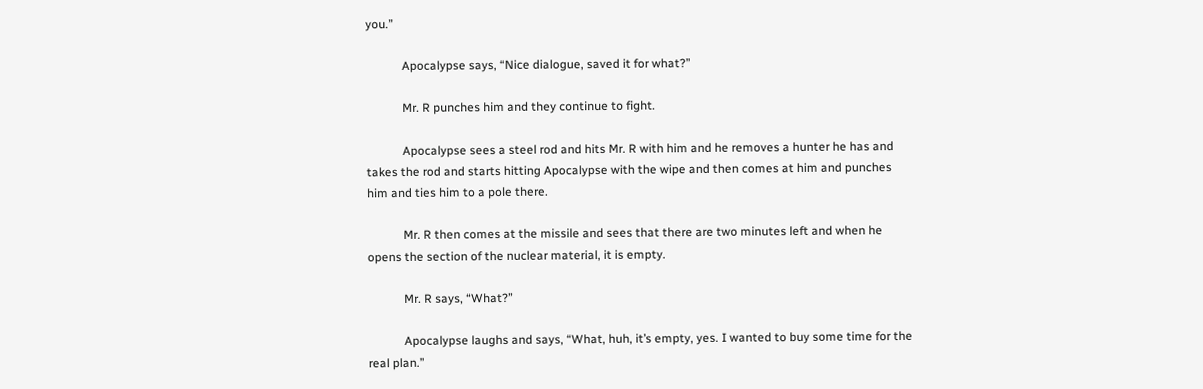you.”

            Apocalypse says, “Nice dialogue, saved it for what?”

            Mr. R punches him and they continue to fight.

            Apocalypse sees a steel rod and hits Mr. R with him and he removes a hunter he has and takes the rod and starts hitting Apocalypse with the wipe and then comes at him and punches him and ties him to a pole there.

            Mr. R then comes at the missile and sees that there are two minutes left and when he opens the section of the nuclear material, it is empty.

            Mr. R says, “What?”

            Apocalypse laughs and says, “What, huh, it’s empty, yes. I wanted to buy some time for the real plan.”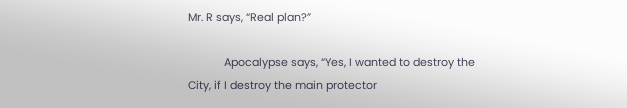Mr. R says, “Real plan?”

            Apocalypse says, “Yes, I wanted to destroy the City, if I destroy the main protector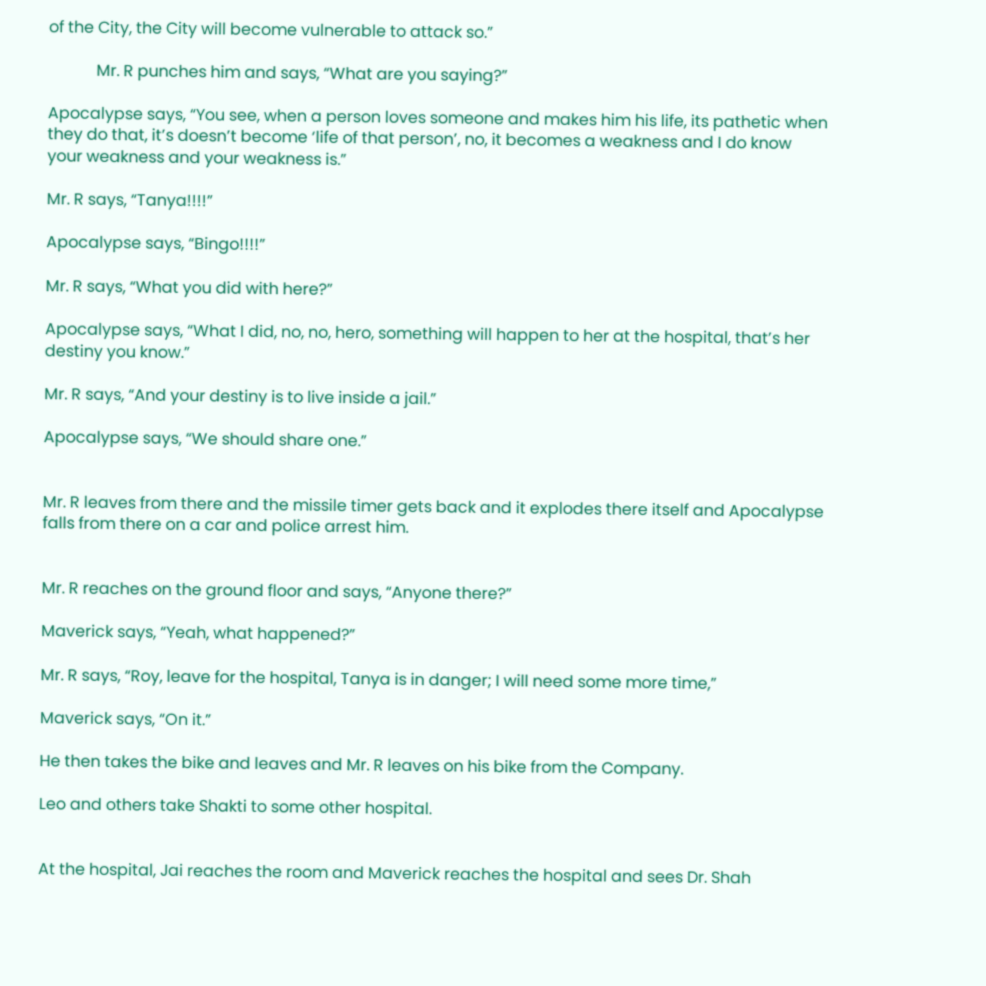of the City, the City will become vulnerable to attack so.”

            Mr. R punches him and says, “What are you saying?”

Apocalypse says, “You see, when a person loves someone and makes him his life, its pathetic when they do that, it’s doesn’t become ‘life of that person’, no, it becomes a weakness and I do know your weakness and your weakness is.”

Mr. R says, “Tanya!!!!”

Apocalypse says, “Bingo!!!!”

Mr. R says, “What you did with here?”

Apocalypse says, “What I did, no, no, hero, something will happen to her at the hospital, that’s her destiny you know.”

Mr. R says, “And your destiny is to live inside a jail.”

Apocalypse says, “We should share one.”


Mr. R leaves from there and the missile timer gets back and it explodes there itself and Apocalypse falls from there on a car and police arrest him.


Mr. R reaches on the ground floor and says, “Anyone there?”

Maverick says, “Yeah, what happened?”

Mr. R says, “Roy, leave for the hospital, Tanya is in danger; I will need some more time,”

Maverick says, “On it.”

He then takes the bike and leaves and Mr. R leaves on his bike from the Company.

Leo and others take Shakti to some other hospital.


At the hospital, Jai reaches the room and Maverick reaches the hospital and sees Dr. Shah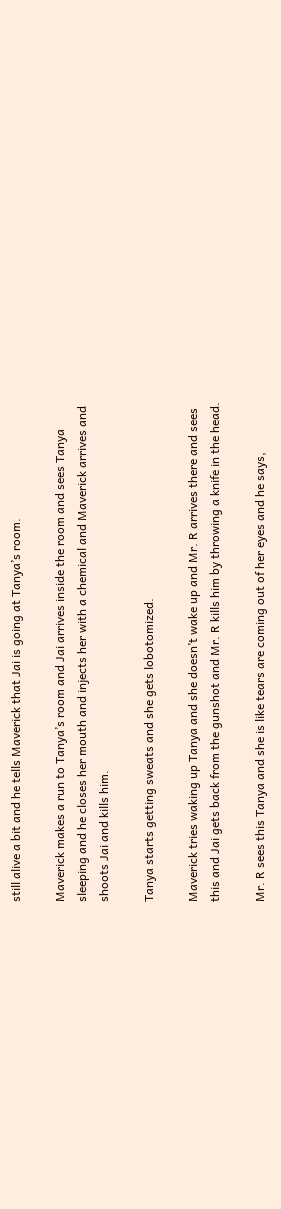still alive a bit and he tells Maverick that Jai is going at Tanya’s room.

Maverick makes a run to Tanya’s room and Jai arrives inside the room and sees Tanya sleeping and he closes her mouth and injects her with a chemical and Maverick arrives and shoots Jai and kills him.

Tanya starts getting sweats and she gets lobotomized.

Maverick tries waking up Tanya and she doesn’t wake up and Mr. R arrives there and sees this and Jai gets back from the gunshot and Mr. R kills him by throwing a knife in the head.

Mr. R sees this Tanya and she is like tears are coming out of her eyes and he says,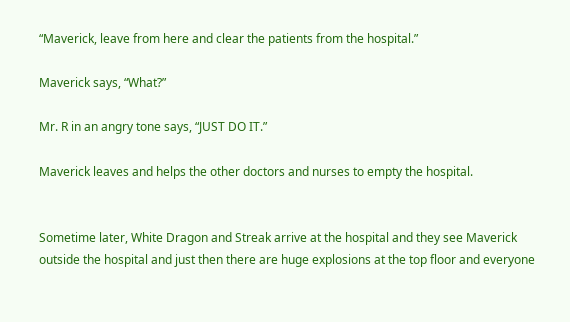“Maverick, leave from here and clear the patients from the hospital.”

Maverick says, “What?”

Mr. R in an angry tone says, “JUST DO IT.”

Maverick leaves and helps the other doctors and nurses to empty the hospital.


Sometime later, White Dragon and Streak arrive at the hospital and they see Maverick outside the hospital and just then there are huge explosions at the top floor and everyone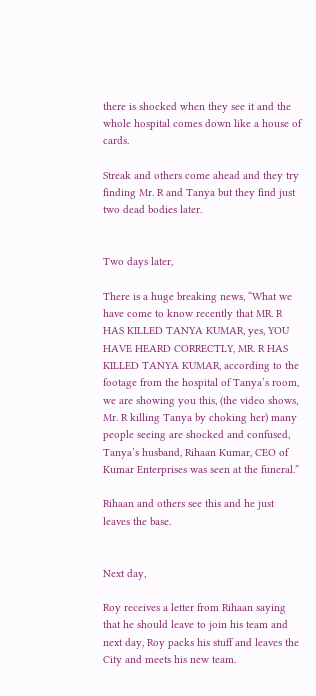there is shocked when they see it and the whole hospital comes down like a house of cards.

Streak and others come ahead and they try finding Mr. R and Tanya but they find just two dead bodies later.


Two days later,

There is a huge breaking news, “What we have come to know recently that MR. R HAS KILLED TANYA KUMAR, yes, YOU HAVE HEARD CORRECTLY, MR. R HAS KILLED TANYA KUMAR, according to the footage from the hospital of Tanya’s room, we are showing you this, (the video shows, Mr. R killing Tanya by choking her) many people seeing are shocked and confused, Tanya’s husband, Rihaan Kumar, CEO of Kumar Enterprises was seen at the funeral.”

Rihaan and others see this and he just leaves the base.


Next day,

Roy receives a letter from Rihaan saying that he should leave to join his team and next day, Roy packs his stuff and leaves the City and meets his new team.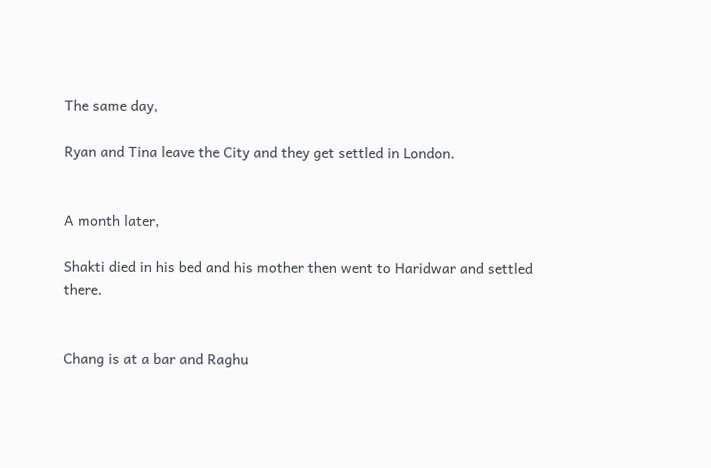The same day,

Ryan and Tina leave the City and they get settled in London.


A month later,

Shakti died in his bed and his mother then went to Haridwar and settled there.


Chang is at a bar and Raghu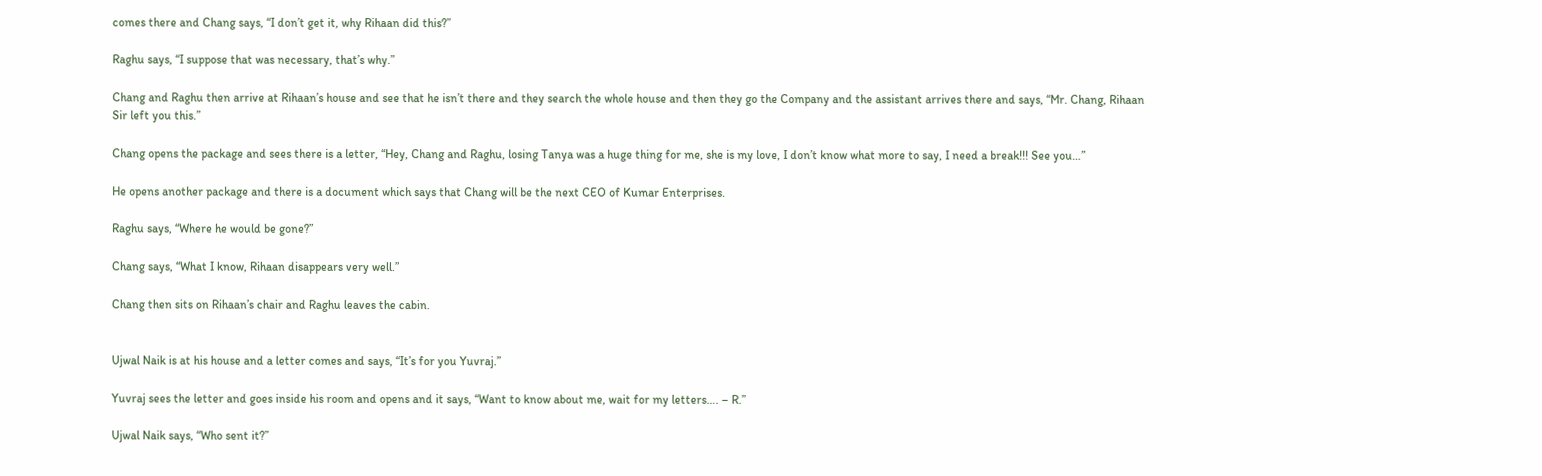comes there and Chang says, “I don’t get it, why Rihaan did this?”

Raghu says, “I suppose that was necessary, that’s why.”

Chang and Raghu then arrive at Rihaan’s house and see that he isn’t there and they search the whole house and then they go the Company and the assistant arrives there and says, “Mr. Chang, Rihaan Sir left you this.”

Chang opens the package and sees there is a letter, “Hey, Chang and Raghu, losing Tanya was a huge thing for me, she is my love, I don’t know what more to say, I need a break!!! See you…”

He opens another package and there is a document which says that Chang will be the next CEO of Kumar Enterprises.

Raghu says, “Where he would be gone?”

Chang says, “What I know, Rihaan disappears very well.”

Chang then sits on Rihaan’s chair and Raghu leaves the cabin.


Ujwal Naik is at his house and a letter comes and says, “It’s for you Yuvraj.”

Yuvraj sees the letter and goes inside his room and opens and it says, “Want to know about me, wait for my letters…. – R.”

Ujwal Naik says, “Who sent it?”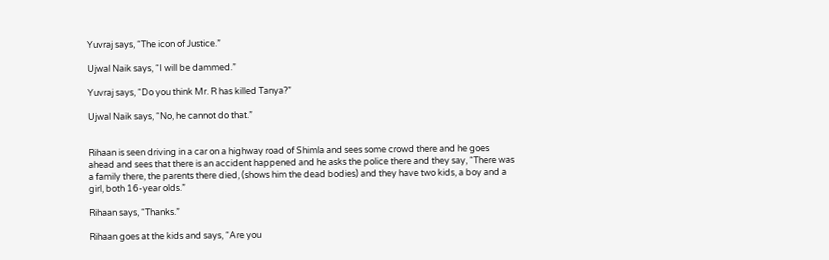Yuvraj says, “The icon of Justice.”

Ujwal Naik says, “I will be dammed.”

Yuvraj says, “Do you think Mr. R has killed Tanya?”

Ujwal Naik says, “No, he cannot do that.”


Rihaan is seen driving in a car on a highway road of Shimla and sees some crowd there and he goes ahead and sees that there is an accident happened and he asks the police there and they say, “There was a family there, the parents there died, (shows him the dead bodies) and they have two kids, a boy and a girl, both 16-year olds.”

Rihaan says, “Thanks.”

Rihaan goes at the kids and says, “Are you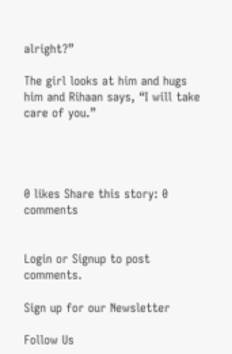alright?”

The girl looks at him and hugs him and Rihaan says, “I will take care of you.”




0 likes Share this story: 0 comments


Login or Signup to post comments.

Sign up for our Newsletter

Follow Us